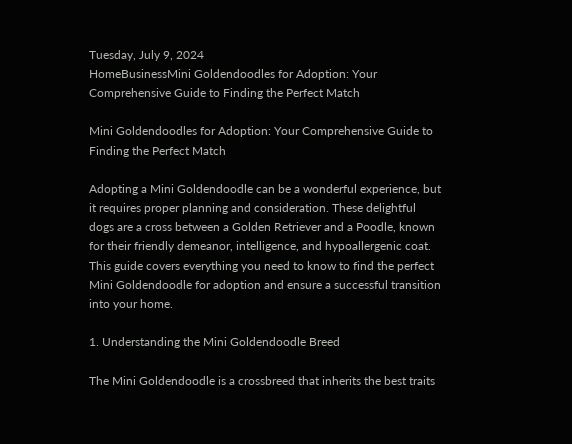Tuesday, July 9, 2024
HomeBusinessMini Goldendoodles for Adoption: Your Comprehensive Guide to Finding the Perfect Match

Mini Goldendoodles for Adoption: Your Comprehensive Guide to Finding the Perfect Match

Adopting a Mini Goldendoodle can be a wonderful experience, but it requires proper planning and consideration. These delightful dogs are a cross between a Golden Retriever and a Poodle, known for their friendly demeanor, intelligence, and hypoallergenic coat. This guide covers everything you need to know to find the perfect Mini Goldendoodle for adoption and ensure a successful transition into your home.

1. Understanding the Mini Goldendoodle Breed

The Mini Goldendoodle is a crossbreed that inherits the best traits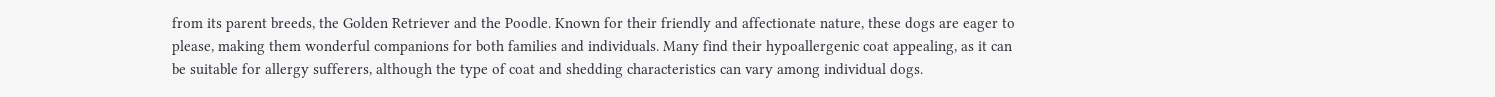from its parent breeds, the Golden Retriever and the Poodle. Known for their friendly and affectionate nature, these dogs are eager to please, making them wonderful companions for both families and individuals. Many find their hypoallergenic coat appealing, as it can be suitable for allergy sufferers, although the type of coat and shedding characteristics can vary among individual dogs.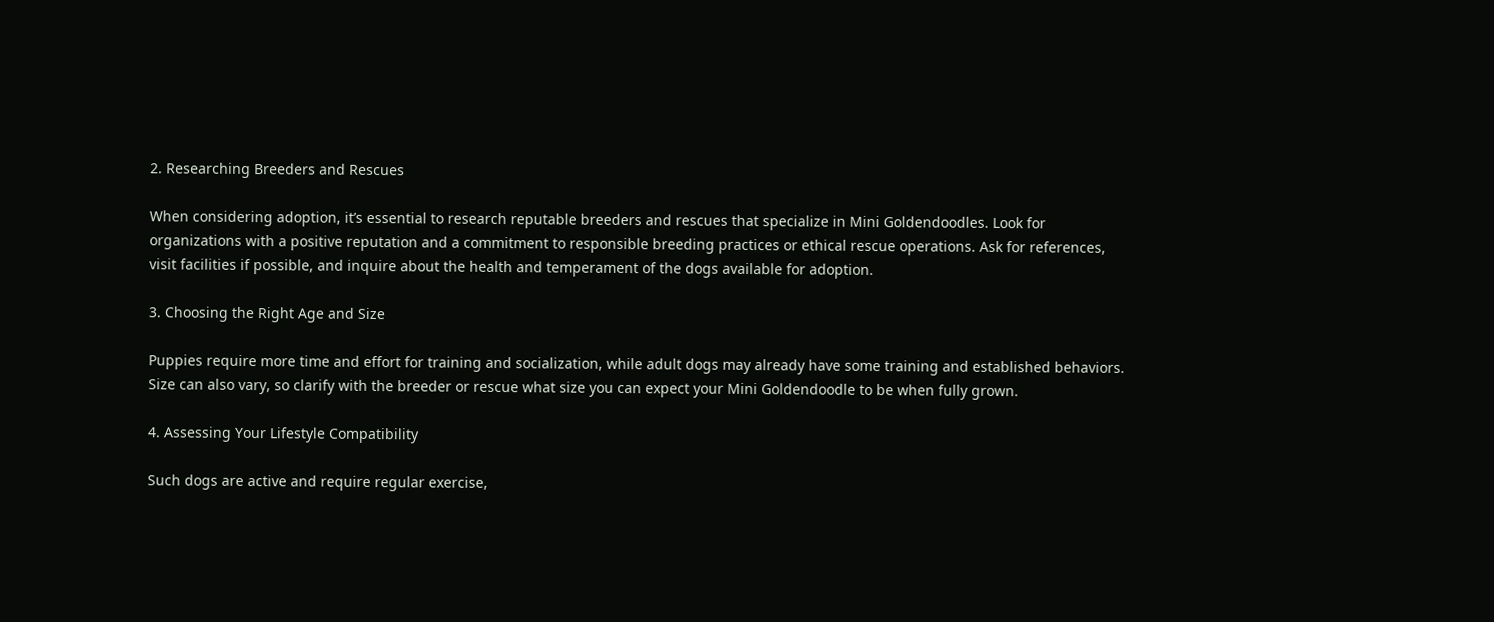2. Researching Breeders and Rescues

When considering adoption, it’s essential to research reputable breeders and rescues that specialize in Mini Goldendoodles. Look for organizations with a positive reputation and a commitment to responsible breeding practices or ethical rescue operations. Ask for references, visit facilities if possible, and inquire about the health and temperament of the dogs available for adoption.

3. Choosing the Right Age and Size

Puppies require more time and effort for training and socialization, while adult dogs may already have some training and established behaviors. Size can also vary, so clarify with the breeder or rescue what size you can expect your Mini Goldendoodle to be when fully grown.

4. Assessing Your Lifestyle Compatibility

Such dogs are active and require regular exercise,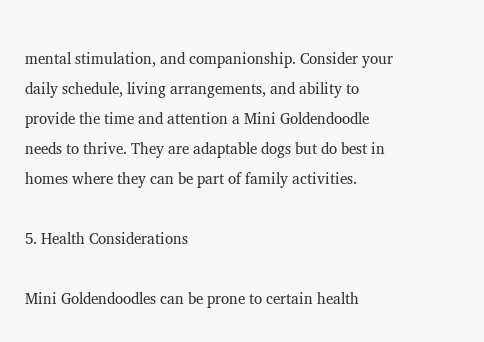mental stimulation, and companionship. Consider your daily schedule, living arrangements, and ability to provide the time and attention a Mini Goldendoodle needs to thrive. They are adaptable dogs but do best in homes where they can be part of family activities.

5. Health Considerations

Mini Goldendoodles can be prone to certain health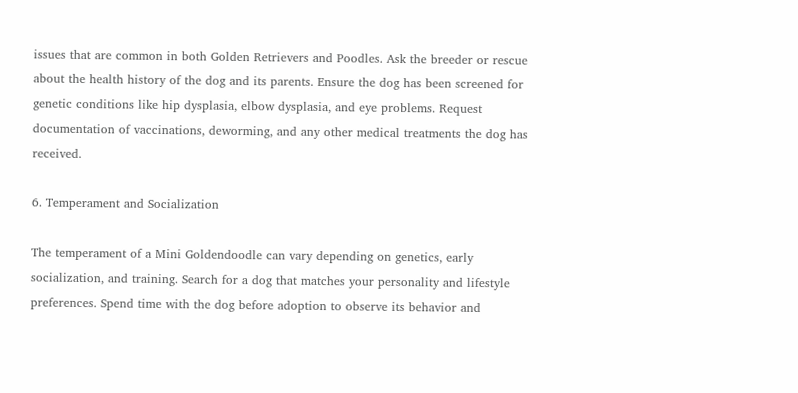issues that are common in both Golden Retrievers and Poodles. Ask the breeder or rescue about the health history of the dog and its parents. Ensure the dog has been screened for genetic conditions like hip dysplasia, elbow dysplasia, and eye problems. Request documentation of vaccinations, deworming, and any other medical treatments the dog has received.

6. Temperament and Socialization

The temperament of a Mini Goldendoodle can vary depending on genetics, early socialization, and training. Search for a dog that matches your personality and lifestyle preferences. Spend time with the dog before adoption to observe its behavior and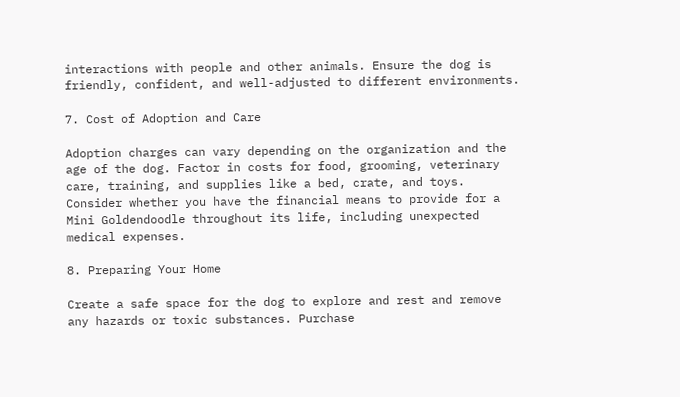interactions with people and other animals. Ensure the dog is friendly, confident, and well-adjusted to different environments.

7. Cost of Adoption and Care

Adoption charges can vary depending on the organization and the age of the dog. Factor in costs for food, grooming, veterinary care, training, and supplies like a bed, crate, and toys. Consider whether you have the financial means to provide for a Mini Goldendoodle throughout its life, including unexpected medical expenses.

8. Preparing Your Home

Create a safe space for the dog to explore and rest and remove any hazards or toxic substances. Purchase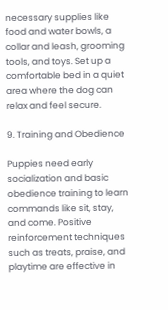necessary supplies like food and water bowls, a collar and leash, grooming tools, and toys. Set up a comfortable bed in a quiet area where the dog can relax and feel secure.

9. Training and Obedience

Puppies need early socialization and basic obedience training to learn commands like sit, stay, and come. Positive reinforcement techniques such as treats, praise, and playtime are effective in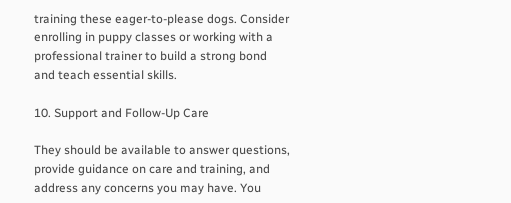training these eager-to-please dogs. Consider enrolling in puppy classes or working with a professional trainer to build a strong bond and teach essential skills.

10. Support and Follow-Up Care

They should be available to answer questions, provide guidance on care and training, and address any concerns you may have. You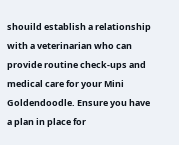shouild establish a relationship with a veterinarian who can provide routine check-ups and medical care for your Mini Goldendoodle. Ensure you have a plan in place for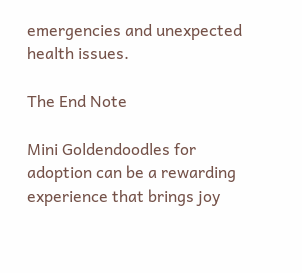emergencies and unexpected health issues.

The End Note

Mini Goldendoodles for adoption can be a rewarding experience that brings joy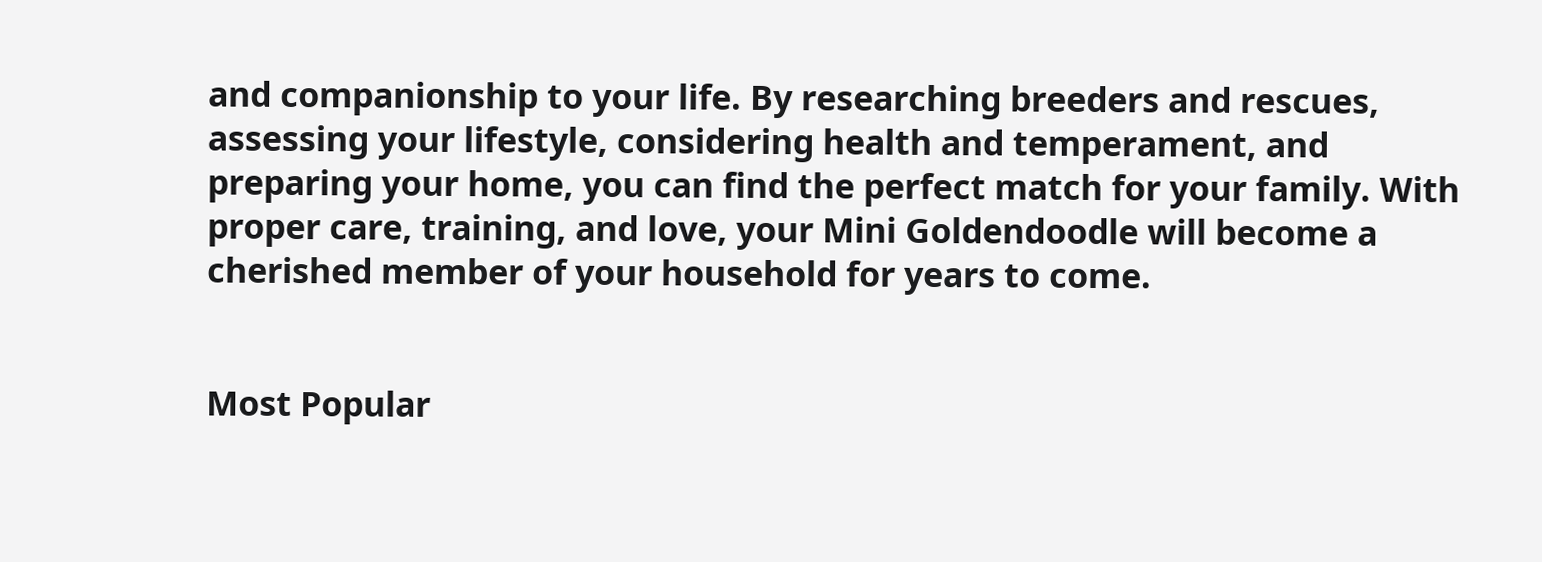and companionship to your life. By researching breeders and rescues, assessing your lifestyle, considering health and temperament, and preparing your home, you can find the perfect match for your family. With proper care, training, and love, your Mini Goldendoodle will become a cherished member of your household for years to come.


Most Popular